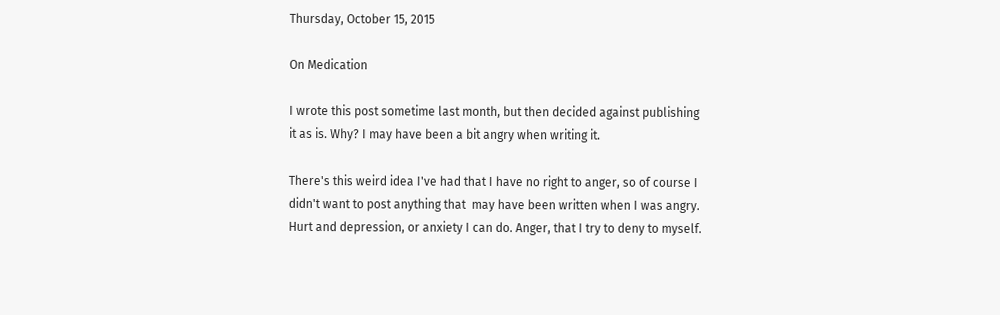Thursday, October 15, 2015

On Medication

I wrote this post sometime last month, but then decided against publishing it as is. Why? I may have been a bit angry when writing it.

There's this weird idea I've had that I have no right to anger, so of course I didn't want to post anything that  may have been written when I was angry. Hurt and depression, or anxiety I can do. Anger, that I try to deny to myself.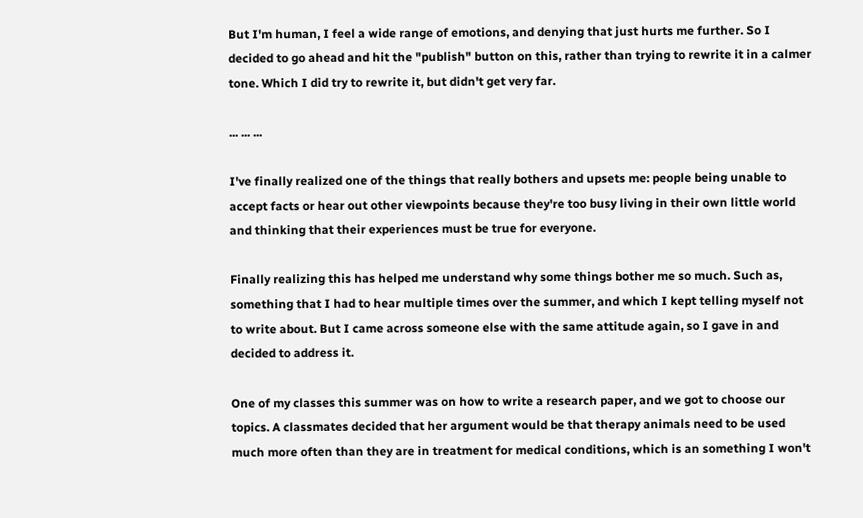But I'm human, I feel a wide range of emotions, and denying that just hurts me further. So I decided to go ahead and hit the "publish" button on this, rather than trying to rewrite it in a calmer tone. Which I did try to rewrite it, but didn't get very far.

... ... ...

I've finally realized one of the things that really bothers and upsets me: people being unable to accept facts or hear out other viewpoints because they're too busy living in their own little world and thinking that their experiences must be true for everyone.

Finally realizing this has helped me understand why some things bother me so much. Such as, something that I had to hear multiple times over the summer, and which I kept telling myself not to write about. But I came across someone else with the same attitude again, so I gave in and decided to address it.

One of my classes this summer was on how to write a research paper, and we got to choose our topics. A classmates decided that her argument would be that therapy animals need to be used much more often than they are in treatment for medical conditions, which is an something I won't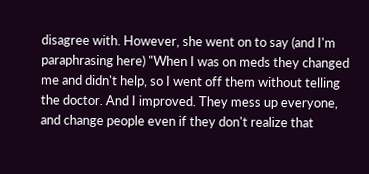disagree with. However, she went on to say (and I'm paraphrasing here) "When I was on meds they changed me and didn't help, so I went off them without telling the doctor. And I improved. They mess up everyone, and change people even if they don't realize that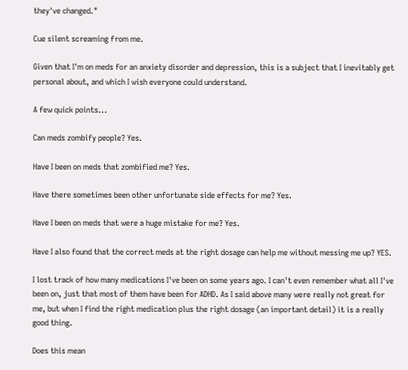they've changed."

Cue silent screaming from me.

Given that I'm on meds for an anxiety disorder and depression, this is a subject that I inevitably get personal about, and which I wish everyone could understand.

A few quick points...

Can meds zombify people? Yes.

Have I been on meds that zombified me? Yes.

Have there sometimes been other unfortunate side effects for me? Yes.

Have I been on meds that were a huge mistake for me? Yes.

Have I also found that the correct meds at the right dosage can help me without messing me up? YES.

I lost track of how many medications I've been on some years ago. I can't even remember what all I've been on, just that most of them have been for ADHD. As I said above many were really not great for me, but when I find the right medication plus the right dosage (an important detail) it is a really good thing.

Does this mean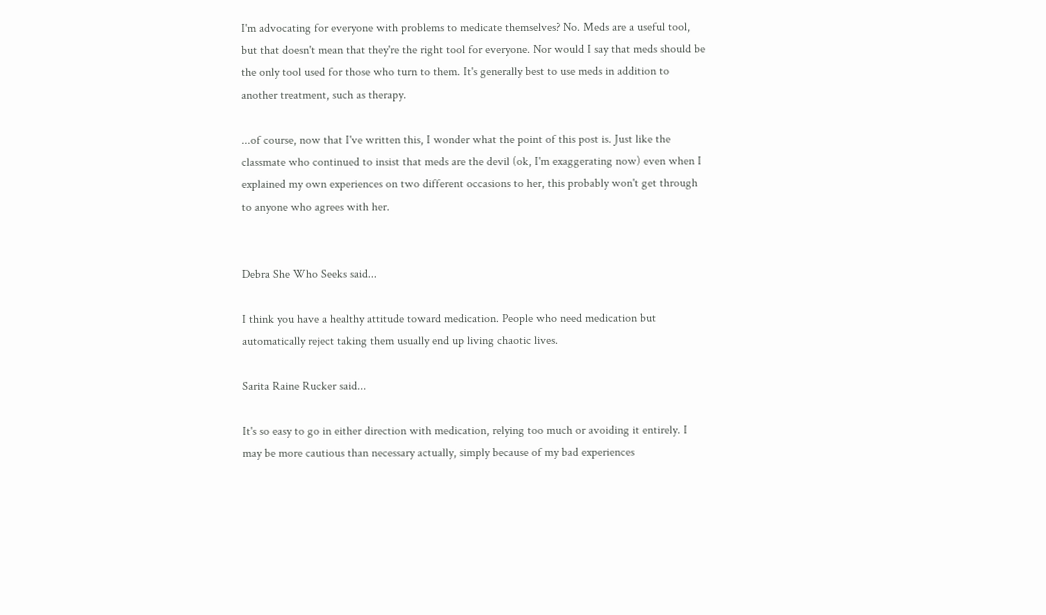I'm advocating for everyone with problems to medicate themselves? No. Meds are a useful tool, but that doesn't mean that they're the right tool for everyone. Nor would I say that meds should be the only tool used for those who turn to them. It's generally best to use meds in addition to another treatment, such as therapy.

...of course, now that I've written this, I wonder what the point of this post is. Just like the classmate who continued to insist that meds are the devil (ok, I'm exaggerating now) even when I explained my own experiences on two different occasions to her, this probably won't get through to anyone who agrees with her.


Debra She Who Seeks said...

I think you have a healthy attitude toward medication. People who need medication but automatically reject taking them usually end up living chaotic lives.

Sarita Raine Rucker said...

It's so easy to go in either direction with medication, relying too much or avoiding it entirely. I may be more cautious than necessary actually, simply because of my bad experiences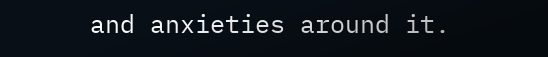and anxieties around it.